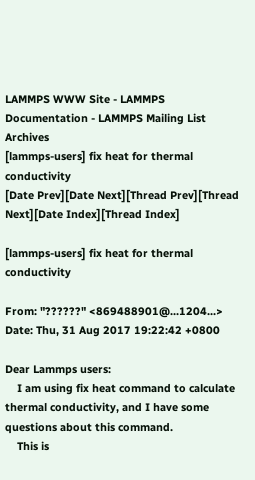LAMMPS WWW Site - LAMMPS Documentation - LAMMPS Mailing List Archives
[lammps-users] fix heat for thermal conductivity
[Date Prev][Date Next][Thread Prev][Thread Next][Date Index][Thread Index]

[lammps-users] fix heat for thermal conductivity

From: "??????" <869488901@...1204...>
Date: Thu, 31 Aug 2017 19:22:42 +0800

Dear Lammps users:
    I am using fix heat command to calculate thermal conductivity, and I have some questions about this command.
    This is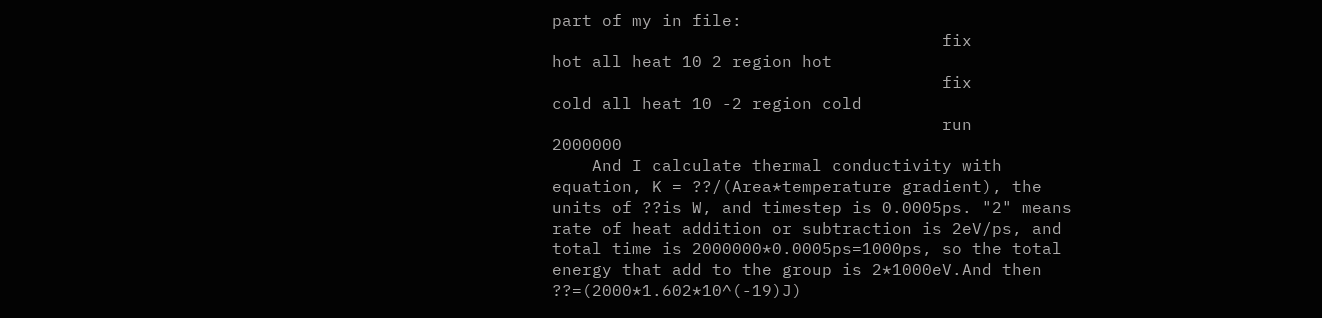part of my in file:
                                       fix             hot all heat 10 2 region hot
                                       fix             cold all heat 10 -2 region cold
                                       run             2000000
    And I calculate thermal conductivity with  equation, K = ??/(Area*temperature gradient), the units of ??is W, and timestep is 0.0005ps. "2" means rate of heat addition or subtraction is 2eV/ps, and total time is 2000000*0.0005ps=1000ps, so the total energy that add to the group is 2*1000eV.And then ??=(2000*1.602*10^(-19)J)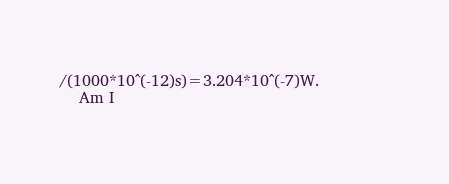/(1000*10^(-12)s)=3.204*10^(-7)W.
    Am I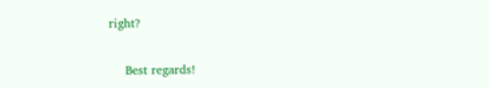right?

    Best regards!